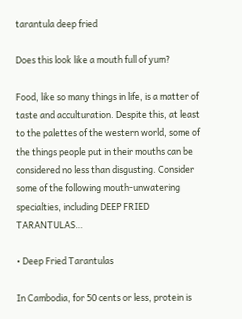tarantula deep fried

Does this look like a mouth full of yum?

Food, like so many things in life, is a matter of taste and acculturation. Despite this, at least to the palettes of the western world, some of the things people put in their mouths can be considered no less than disgusting. Consider some of the following mouth-unwatering specialties, including DEEP FRIED TARANTULAS…

• Deep Fried Tarantulas

In Cambodia, for 50 cents or less, protein is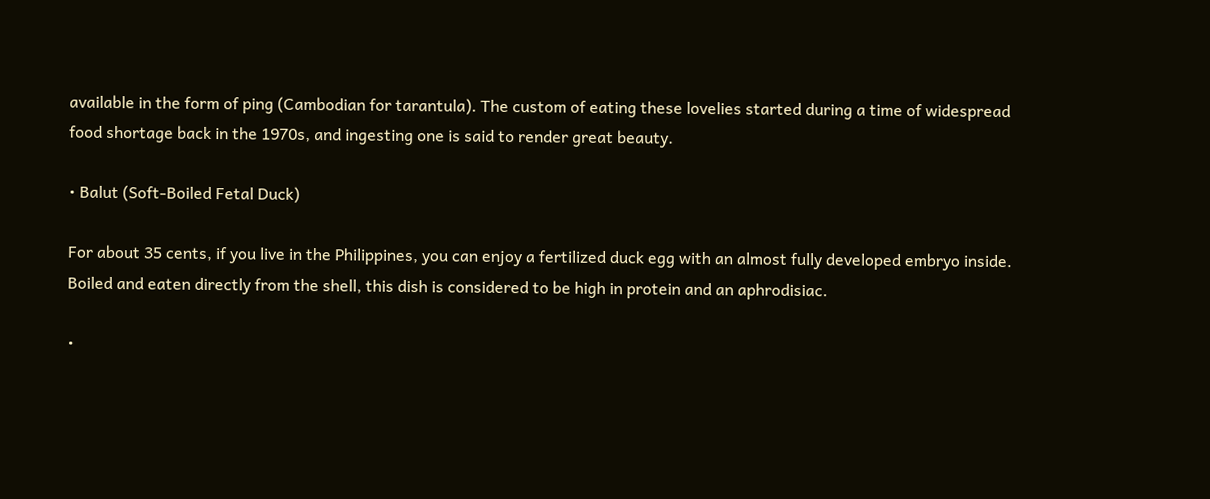available in the form of ping (Cambodian for tarantula). The custom of eating these lovelies started during a time of widespread food shortage back in the 1970s, and ingesting one is said to render great beauty.

• Balut (Soft-Boiled Fetal Duck)

For about 35 cents, if you live in the Philippines, you can enjoy a fertilized duck egg with an almost fully developed embryo inside. Boiled and eaten directly from the shell, this dish is considered to be high in protein and an aphrodisiac.

•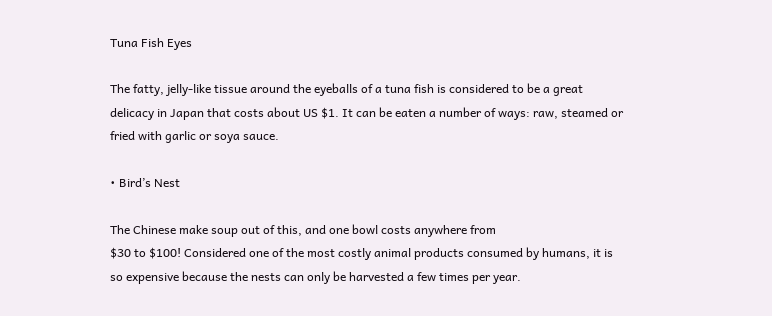Tuna Fish Eyes

The fatty, jelly-like tissue around the eyeballs of a tuna fish is considered to be a great delicacy in Japan that costs about US $1. It can be eaten a number of ways: raw, steamed or fried with garlic or soya sauce.

• Bird’s Nest

The Chinese make soup out of this, and one bowl costs anywhere from
$30 to $100! Considered one of the most costly animal products consumed by humans, it is so expensive because the nests can only be harvested a few times per year.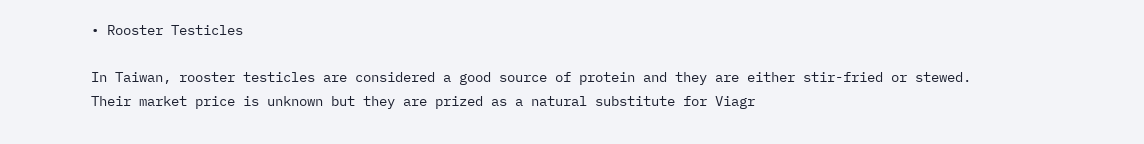• Rooster Testicles

In Taiwan, rooster testicles are considered a good source of protein and they are either stir-fried or stewed. Their market price is unknown but they are prized as a natural substitute for Viagr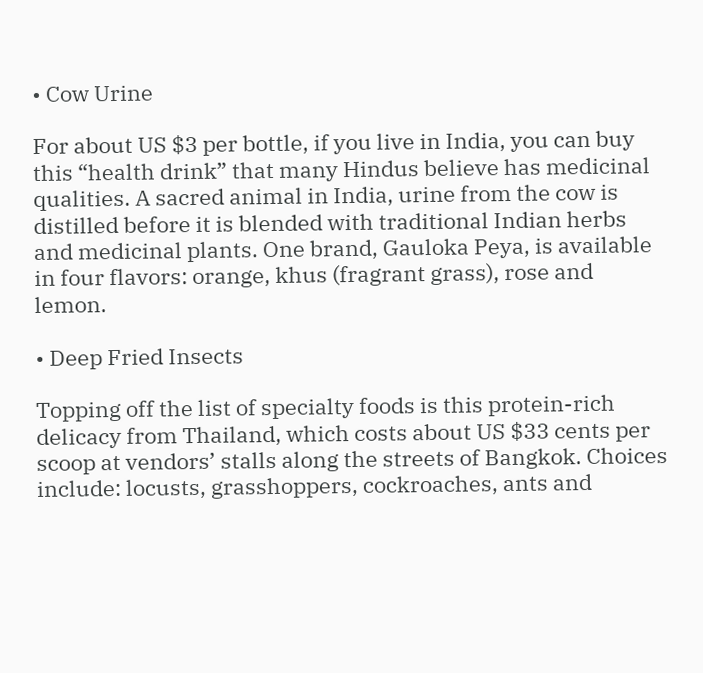• Cow Urine

For about US $3 per bottle, if you live in India, you can buy this “health drink” that many Hindus believe has medicinal qualities. A sacred animal in India, urine from the cow is distilled before it is blended with traditional Indian herbs and medicinal plants. One brand, Gauloka Peya, is available in four flavors: orange, khus (fragrant grass), rose and lemon.

• Deep Fried Insects

Topping off the list of specialty foods is this protein-rich delicacy from Thailand, which costs about US $33 cents per scoop at vendors’ stalls along the streets of Bangkok. Choices include: locusts, grasshoppers, cockroaches, ants and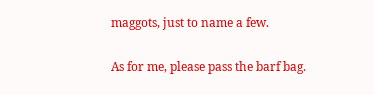maggots, just to name a few.

As for me, please pass the barf bag.